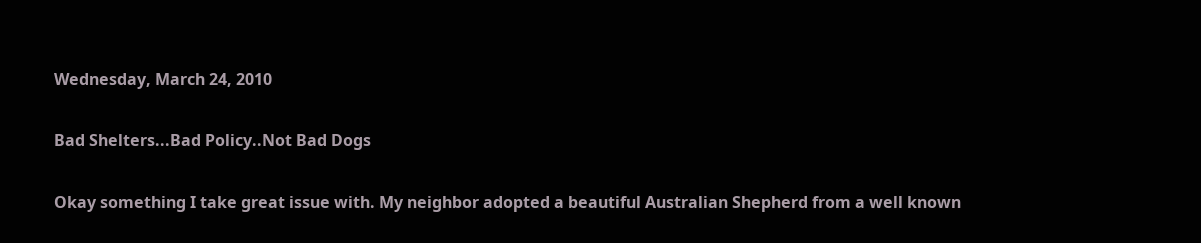Wednesday, March 24, 2010

Bad Shelters...Bad Policy..Not Bad Dogs

Okay something I take great issue with. My neighbor adopted a beautiful Australian Shepherd from a well known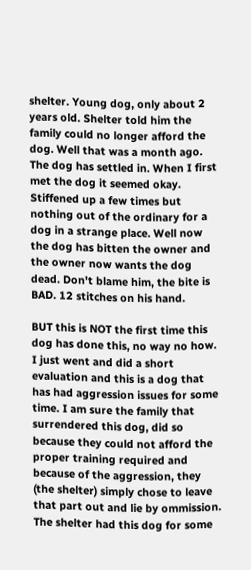shelter. Young dog, only about 2 years old. Shelter told him the family could no longer afford the dog. Well that was a month ago. The dog has settled in. When I first met the dog it seemed okay. Stiffened up a few times but nothing out of the ordinary for a dog in a strange place. Well now the dog has bitten the owner and the owner now wants the dog dead. Don't blame him, the bite is BAD. 12 stitches on his hand.

BUT this is NOT the first time this dog has done this, no way no how. I just went and did a short evaluation and this is a dog that has had aggression issues for some time. I am sure the family that surrendered this dog, did so because they could not afford the proper training required and because of the aggression, they (the shelter) simply chose to leave that part out and lie by ommission. The shelter had this dog for some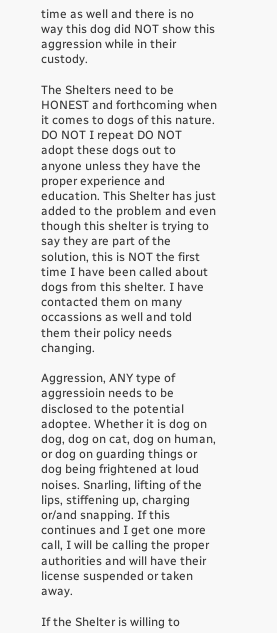time as well and there is no way this dog did NOT show this aggression while in their custody.

The Shelters need to be HONEST and forthcoming when it comes to dogs of this nature. DO NOT I repeat DO NOT adopt these dogs out to anyone unless they have the proper experience and education. This Shelter has just added to the problem and even though this shelter is trying to say they are part of the solution, this is NOT the first time I have been called about dogs from this shelter. I have contacted them on many occassions as well and told them their policy needs changing.

Aggression, ANY type of aggressioin needs to be disclosed to the potential adoptee. Whether it is dog on dog, dog on cat, dog on human, or dog on guarding things or dog being frightened at loud noises. Snarling, lifting of the lips, stiffening up, charging or/and snapping. If this continues and I get one more call, I will be calling the proper authorities and will have their license suspended or taken away.

If the Shelter is willing to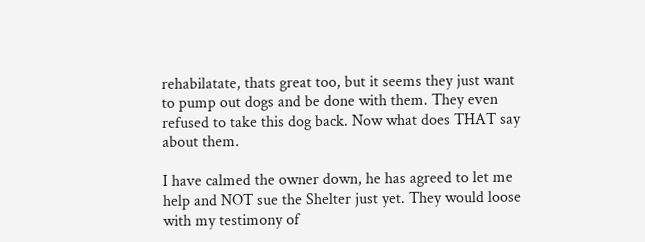rehabilatate, thats great too, but it seems they just want to pump out dogs and be done with them. They even refused to take this dog back. Now what does THAT say about them.

I have calmed the owner down, he has agreed to let me help and NOT sue the Shelter just yet. They would loose with my testimony of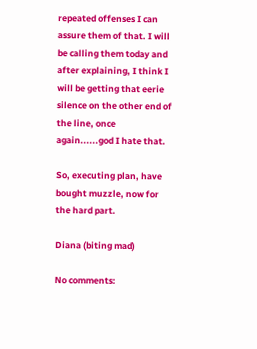repeated offenses I can assure them of that. I will be calling them today and after explaining, I think I will be getting that eerie silence on the other end of the line, once again......god I hate that.

So, executing plan, have bought muzzle, now for the hard part.

Diana (biting mad)

No comments: